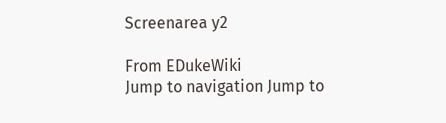Screenarea y2

From EDukeWiki
Jump to navigation Jump to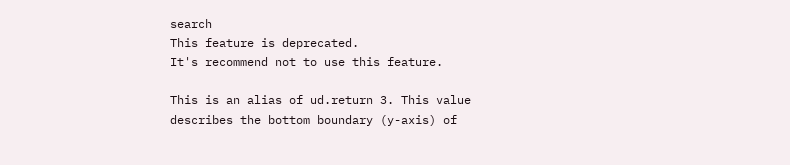search
This feature is deprecated.
It's recommend not to use this feature.

This is an alias of ud.return 3. This value describes the bottom boundary (y-axis) of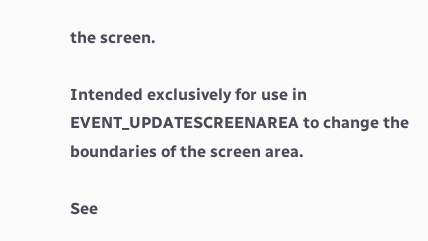the screen.

Intended exclusively for use in EVENT_UPDATESCREENAREA to change the boundaries of the screen area.

See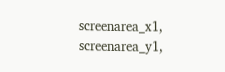screenarea_x1, screenarea_y1,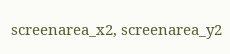screenarea_x2, screenarea_y2